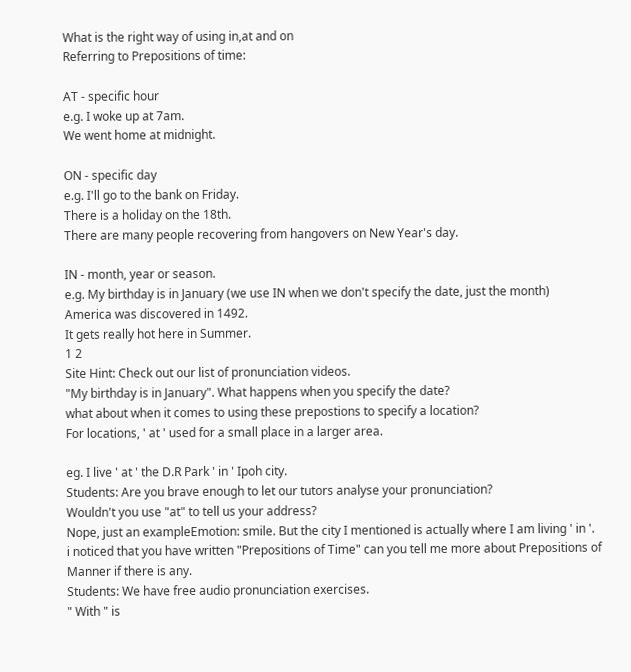What is the right way of using in,at and on
Referring to Prepositions of time:

AT - specific hour
e.g. I woke up at 7am.
We went home at midnight.

ON - specific day
e.g. I'll go to the bank on Friday.
There is a holiday on the 18th.
There are many people recovering from hangovers on New Year's day.

IN - month, year or season.
e.g. My birthday is in January (we use IN when we don't specify the date, just the month)
America was discovered in 1492.
It gets really hot here in Summer.
1 2
Site Hint: Check out our list of pronunciation videos.
"My birthday is in January". What happens when you specify the date?
what about when it comes to using these prepostions to specify a location?
For locations, ' at ' used for a small place in a larger area.

eg. I live ' at ' the D.R Park ' in ' Ipoh city.
Students: Are you brave enough to let our tutors analyse your pronunciation?
Wouldn't you use "at" to tell us your address?
Nope, just an exampleEmotion: smile. But the city I mentioned is actually where I am living ' in '.
i noticed that you have written "Prepositions of Time" can you tell me more about Prepositions of Manner if there is any.
Students: We have free audio pronunciation exercises.
" With " is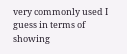very commonly used I guess in terms of showing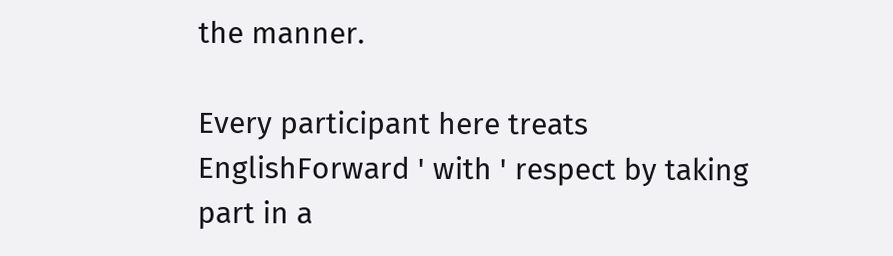the manner.

Every participant here treats EnglishForward ' with ' respect by taking part in a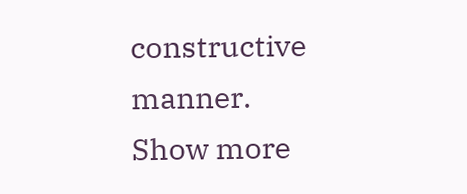constructive manner.
Show more